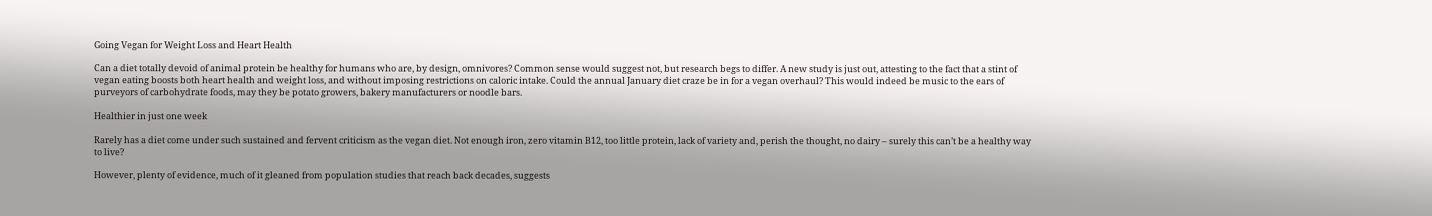Going Vegan for Weight Loss and Heart Health

Can a diet totally devoid of animal protein be healthy for humans who are, by design, omnivores? Common sense would suggest not, but research begs to differ. A new study is just out, attesting to the fact that a stint of vegan eating boosts both heart health and weight loss, and without imposing restrictions on caloric intake. Could the annual January diet craze be in for a vegan overhaul? This would indeed be music to the ears of purveyors of carbohydrate foods, may they be potato growers, bakery manufacturers or noodle bars.

Healthier in just one week

Rarely has a diet come under such sustained and fervent criticism as the vegan diet. Not enough iron, zero vitamin B12, too little protein, lack of variety and, perish the thought, no dairy – surely this can’t be a healthy way to live?

However, plenty of evidence, much of it gleaned from population studies that reach back decades, suggests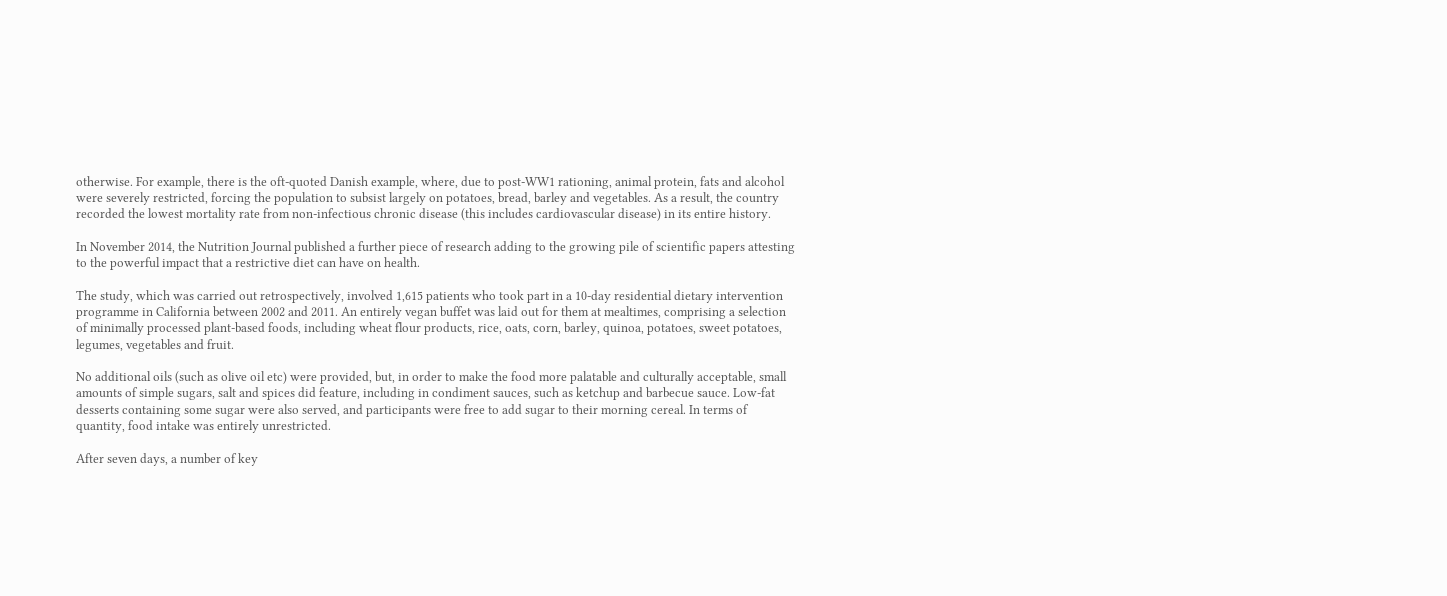otherwise. For example, there is the oft-quoted Danish example, where, due to post-WW1 rationing, animal protein, fats and alcohol were severely restricted, forcing the population to subsist largely on potatoes, bread, barley and vegetables. As a result, the country recorded the lowest mortality rate from non-infectious chronic disease (this includes cardiovascular disease) in its entire history.

In November 2014, the Nutrition Journal published a further piece of research adding to the growing pile of scientific papers attesting to the powerful impact that a restrictive diet can have on health.

The study, which was carried out retrospectively, involved 1,615 patients who took part in a 10-day residential dietary intervention programme in California between 2002 and 2011. An entirely vegan buffet was laid out for them at mealtimes, comprising a selection of minimally processed plant-based foods, including wheat flour products, rice, oats, corn, barley, quinoa, potatoes, sweet potatoes, legumes, vegetables and fruit.

No additional oils (such as olive oil etc) were provided, but, in order to make the food more palatable and culturally acceptable, small amounts of simple sugars, salt and spices did feature, including in condiment sauces, such as ketchup and barbecue sauce. Low-fat desserts containing some sugar were also served, and participants were free to add sugar to their morning cereal. In terms of quantity, food intake was entirely unrestricted.

After seven days, a number of key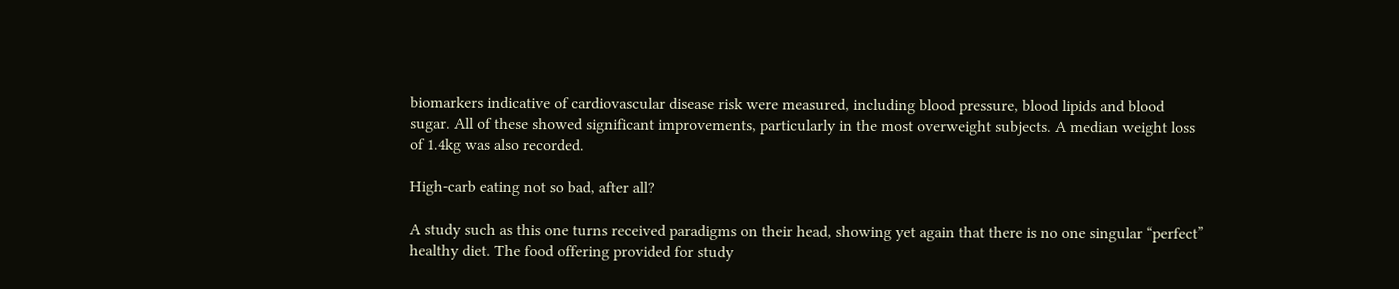biomarkers indicative of cardiovascular disease risk were measured, including blood pressure, blood lipids and blood sugar. All of these showed significant improvements, particularly in the most overweight subjects. A median weight loss of 1.4kg was also recorded.

High-carb eating not so bad, after all?

A study such as this one turns received paradigms on their head, showing yet again that there is no one singular “perfect” healthy diet. The food offering provided for study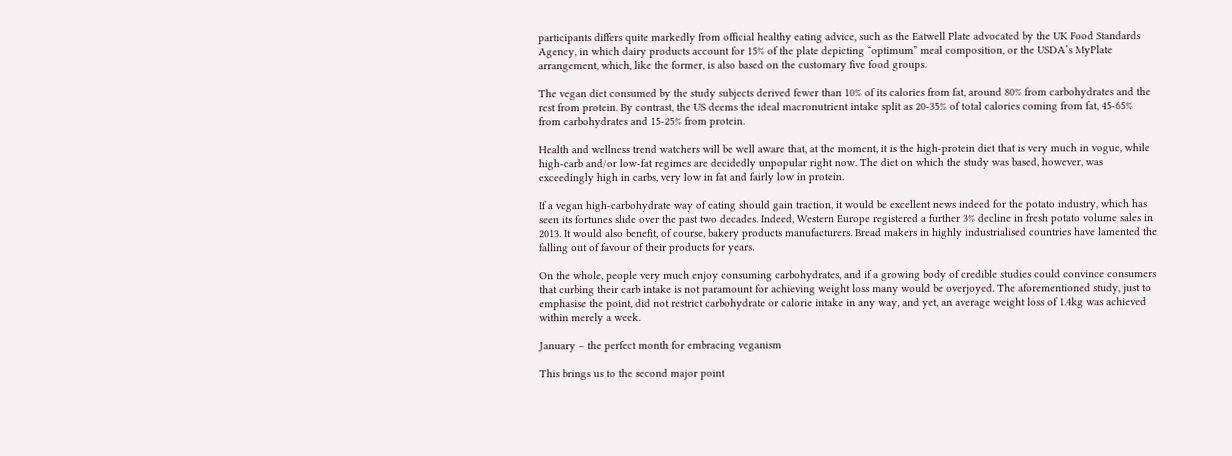participants differs quite markedly from official healthy eating advice, such as the Eatwell Plate advocated by the UK Food Standards Agency, in which dairy products account for 15% of the plate depicting “optimum” meal composition, or the USDA’s MyPlate arrangement, which, like the former, is also based on the customary five food groups.

The vegan diet consumed by the study subjects derived fewer than 10% of its calories from fat, around 80% from carbohydrates and the rest from protein. By contrast, the US deems the ideal macronutrient intake split as 20-35% of total calories coming from fat, 45-65% from carbohydrates and 15-25% from protein.

Health and wellness trend watchers will be well aware that, at the moment, it is the high-protein diet that is very much in vogue, while high-carb and/or low-fat regimes are decidedly unpopular right now. The diet on which the study was based, however, was exceedingly high in carbs, very low in fat and fairly low in protein.

If a vegan high-carbohydrate way of eating should gain traction, it would be excellent news indeed for the potato industry, which has seen its fortunes slide over the past two decades. Indeed, Western Europe registered a further 3% decline in fresh potato volume sales in 2013. It would also benefit, of course, bakery products manufacturers. Bread makers in highly industrialised countries have lamented the falling out of favour of their products for years.

On the whole, people very much enjoy consuming carbohydrates, and if a growing body of credible studies could convince consumers that curbing their carb intake is not paramount for achieving weight loss many would be overjoyed. The aforementioned study, just to emphasise the point, did not restrict carbohydrate or calorie intake in any way, and yet, an average weight loss of 1.4kg was achieved within merely a week.

January – the perfect month for embracing veganism

This brings us to the second major point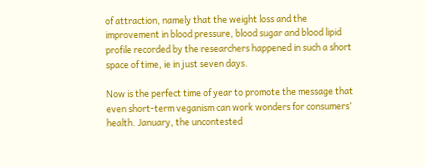of attraction, namely that the weight loss and the improvement in blood pressure, blood sugar and blood lipid profile recorded by the researchers happened in such a short space of time, ie in just seven days.

Now is the perfect time of year to promote the message that even short-term veganism can work wonders for consumers’ health. January, the uncontested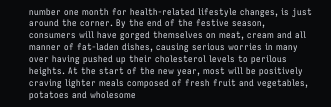number one month for health-related lifestyle changes, is just around the corner. By the end of the festive season, consumers will have gorged themselves on meat, cream and all manner of fat-laden dishes, causing serious worries in many over having pushed up their cholesterol levels to perilous heights. At the start of the new year, most will be positively craving lighter meals composed of fresh fruit and vegetables, potatoes and wholesome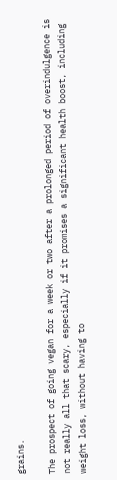grains.

The prospect of going vegan for a week or two after a prolonged period of overindulgence is not really all that scary, especially if it promises a significant health boost, including weight loss, without having to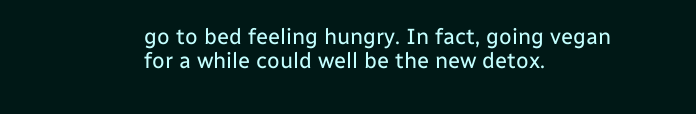go to bed feeling hungry. In fact, going vegan for a while could well be the new detox.